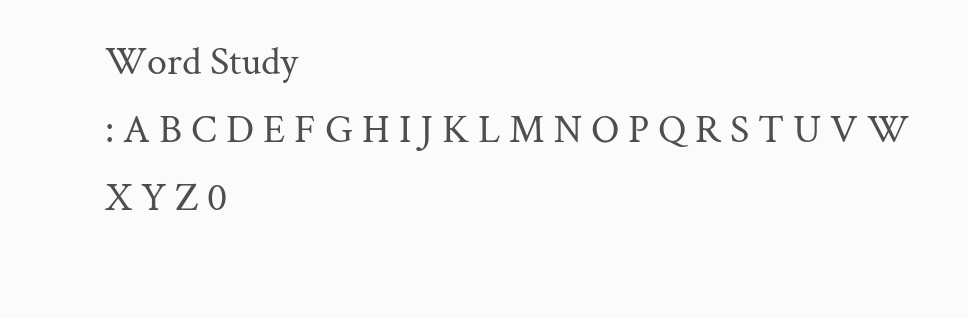Word Study
: A B C D E F G H I J K L M N O P Q R S T U V W X Y Z 0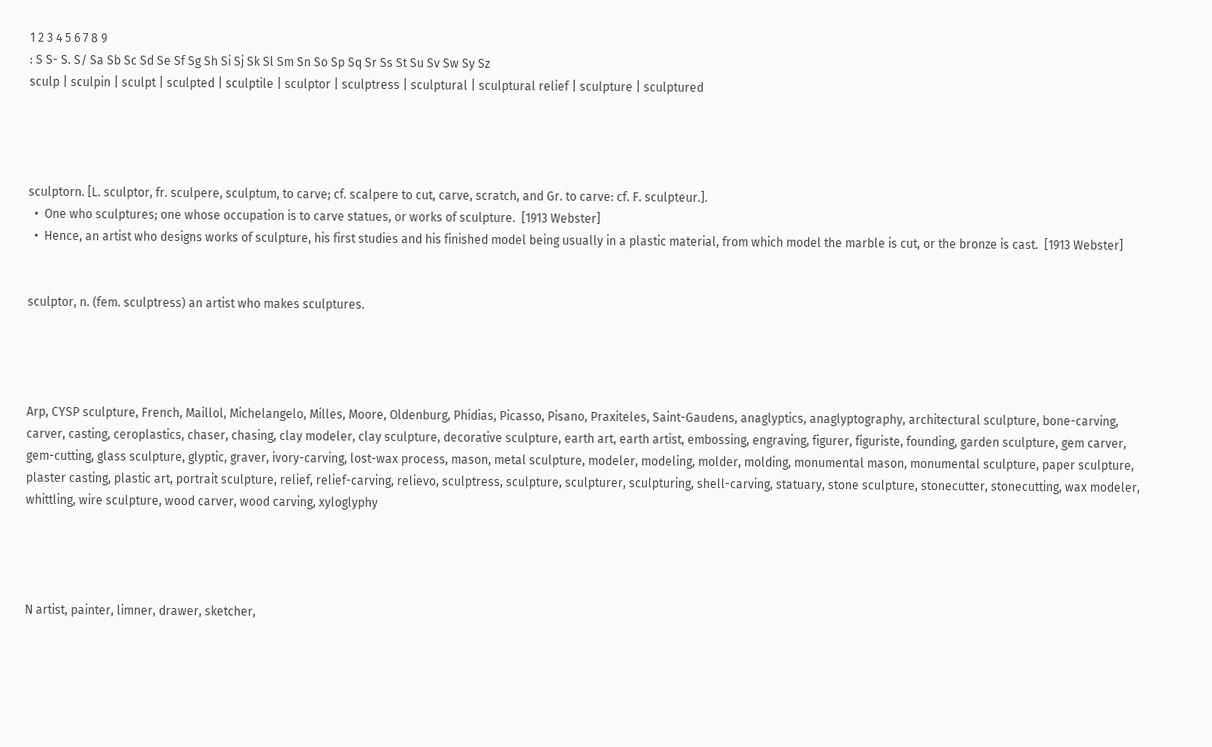1 2 3 4 5 6 7 8 9
: S S- S. S/ Sa Sb Sc Sd Se Sf Sg Sh Si Sj Sk Sl Sm Sn So Sp Sq Sr Ss St Su Sv Sw Sy Sz
sculp | sculpin | sculpt | sculpted | sculptile | sculptor | sculptress | sculptural | sculptural relief | sculpture | sculptured




sculptorn. [L. sculptor, fr. sculpere, sculptum, to carve; cf. scalpere to cut, carve, scratch, and Gr. to carve: cf. F. sculpteur.].
  •  One who sculptures; one whose occupation is to carve statues, or works of sculpture.  [1913 Webster]
  •  Hence, an artist who designs works of sculpture, his first studies and his finished model being usually in a plastic material, from which model the marble is cut, or the bronze is cast.  [1913 Webster]


sculptor, n. (fem. sculptress) an artist who makes sculptures.




Arp, CYSP sculpture, French, Maillol, Michelangelo, Milles, Moore, Oldenburg, Phidias, Picasso, Pisano, Praxiteles, Saint-Gaudens, anaglyptics, anaglyptography, architectural sculpture, bone-carving, carver, casting, ceroplastics, chaser, chasing, clay modeler, clay sculpture, decorative sculpture, earth art, earth artist, embossing, engraving, figurer, figuriste, founding, garden sculpture, gem carver, gem-cutting, glass sculpture, glyptic, graver, ivory-carving, lost-wax process, mason, metal sculpture, modeler, modeling, molder, molding, monumental mason, monumental sculpture, paper sculpture, plaster casting, plastic art, portrait sculpture, relief, relief-carving, relievo, sculptress, sculpture, sculpturer, sculpturing, shell-carving, statuary, stone sculpture, stonecutter, stonecutting, wax modeler, whittling, wire sculpture, wood carver, wood carving, xyloglyphy




N artist, painter, limner, drawer, sketcher,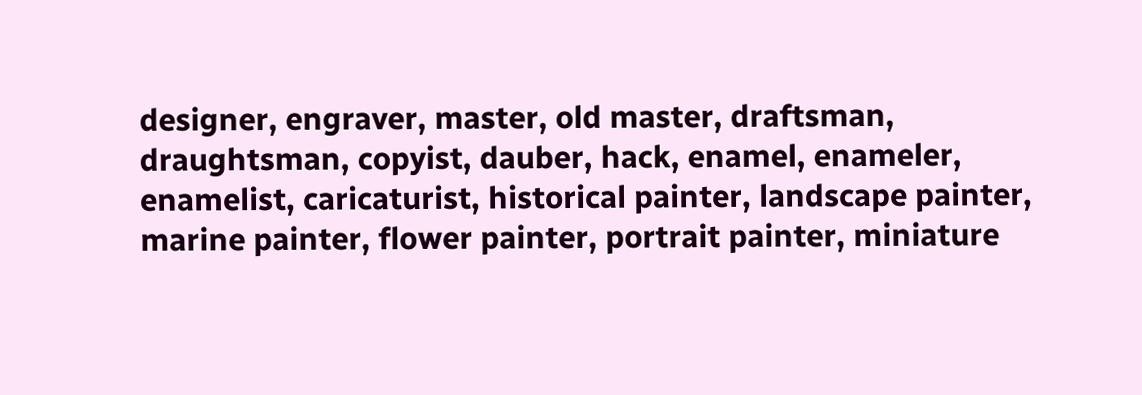designer, engraver, master, old master, draftsman, draughtsman, copyist, dauber, hack, enamel, enameler, enamelist, caricaturist, historical painter, landscape painter, marine painter, flower painter, portrait painter, miniature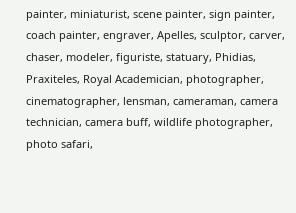painter, miniaturist, scene painter, sign painter, coach painter, engraver, Apelles, sculptor, carver, chaser, modeler, figuriste, statuary, Phidias, Praxiteles, Royal Academician, photographer, cinematographer, lensman, cameraman, camera technician, camera buff, wildlife photographer, photo safari,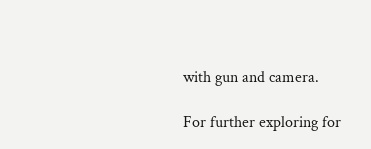with gun and camera.

For further exploring for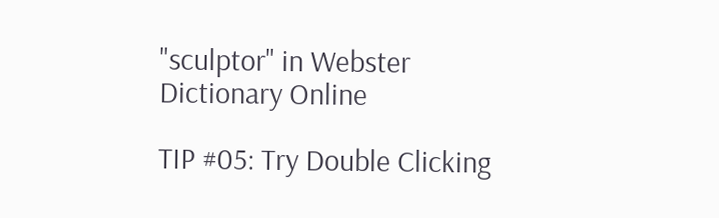"sculptor" in Webster Dictionary Online

TIP #05: Try Double Clicking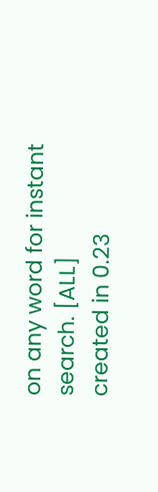on any word for instant search. [ALL]
created in 0.23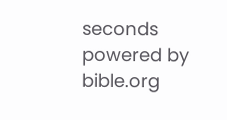seconds
powered by bible.org